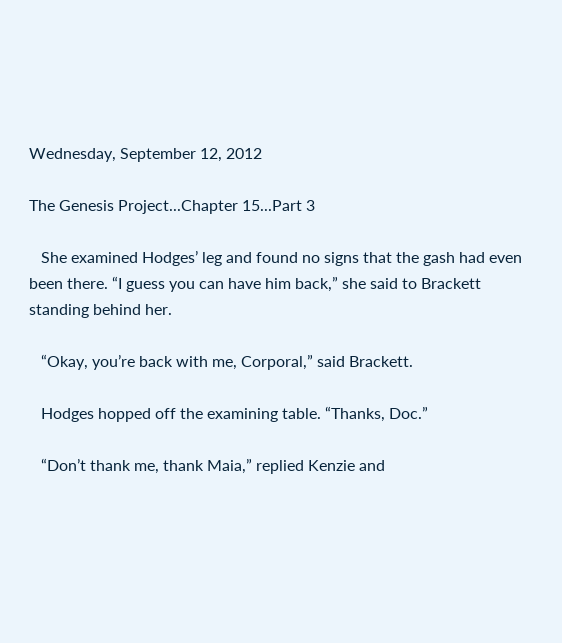Wednesday, September 12, 2012

The Genesis Project...Chapter 15...Part 3

   She examined Hodges’ leg and found no signs that the gash had even been there. “I guess you can have him back,” she said to Brackett standing behind her.

   “Okay, you’re back with me, Corporal,” said Brackett.

   Hodges hopped off the examining table. “Thanks, Doc.”

   “Don’t thank me, thank Maia,” replied Kenzie and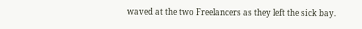waved at the two Freelancers as they left the sick bay.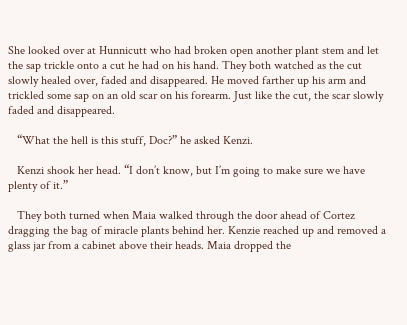She looked over at Hunnicutt who had broken open another plant stem and let the sap trickle onto a cut he had on his hand. They both watched as the cut slowly healed over, faded and disappeared. He moved farther up his arm and trickled some sap on an old scar on his forearm. Just like the cut, the scar slowly faded and disappeared.

   “What the hell is this stuff, Doc?” he asked Kenzi.

   Kenzi shook her head. “I don’t know, but I’m going to make sure we have plenty of it.”

   They both turned when Maia walked through the door ahead of Cortez dragging the bag of miracle plants behind her. Kenzie reached up and removed a glass jar from a cabinet above their heads. Maia dropped the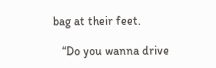bag at their feet.

   “Do you wanna drive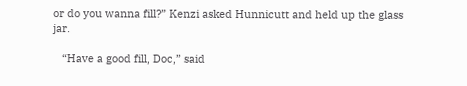or do you wanna fill?” Kenzi asked Hunnicutt and held up the glass jar.

   “Have a good fill, Doc,” said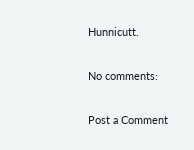Hunnicutt.

No comments:

Post a Comment